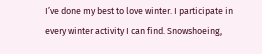I’ve done my best to love winter. I participate in every winter activity I can find. Snowshoeing,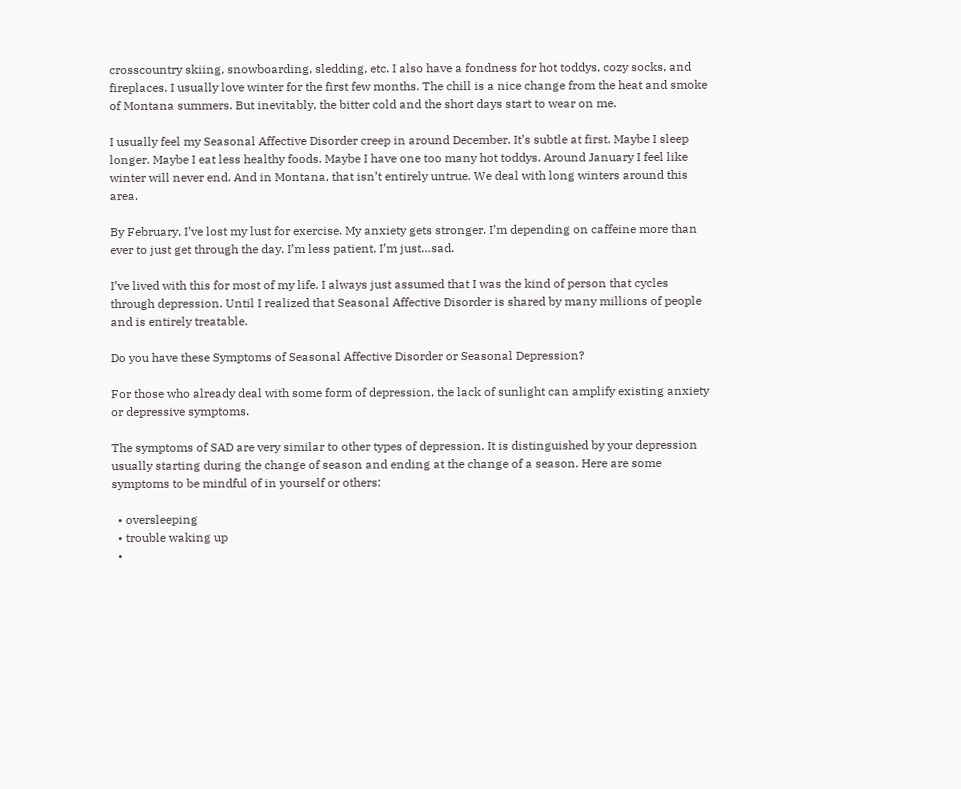crosscountry skiing, snowboarding, sledding, etc. I also have a fondness for hot toddys, cozy socks, and fireplaces. I usually love winter for the first few months. The chill is a nice change from the heat and smoke of Montana summers. But inevitably, the bitter cold and the short days start to wear on me.

I usually feel my Seasonal Affective Disorder creep in around December. It’s subtle at first. Maybe I sleep longer. Maybe I eat less healthy foods. Maybe I have one too many hot toddys. Around January I feel like winter will never end. And in Montana, that isn’t entirely untrue. We deal with long winters around this area.

By February, I’ve lost my lust for exercise. My anxiety gets stronger. I’m depending on caffeine more than ever to just get through the day. I’m less patient. I’m just…sad.

I’ve lived with this for most of my life. I always just assumed that I was the kind of person that cycles through depression. Until I realized that Seasonal Affective Disorder is shared by many millions of people and is entirely treatable.

Do you have these Symptoms of Seasonal Affective Disorder or Seasonal Depression?

For those who already deal with some form of depression, the lack of sunlight can amplify existing anxiety or depressive symptoms.

The symptoms of SAD are very similar to other types of depression. It is distinguished by your depression usually starting during the change of season and ending at the change of a season. Here are some symptoms to be mindful of in yourself or others:

  • oversleeping
  • trouble waking up
  •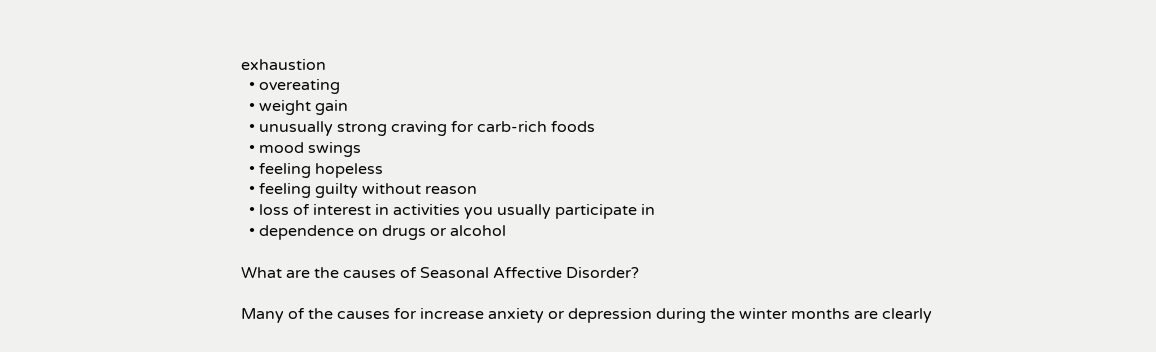exhaustion
  • overeating
  • weight gain
  • unusually strong craving for carb-rich foods
  • mood swings
  • feeling hopeless
  • feeling guilty without reason
  • loss of interest in activities you usually participate in
  • dependence on drugs or alcohol

What are the causes of Seasonal Affective Disorder?

Many of the causes for increase anxiety or depression during the winter months are clearly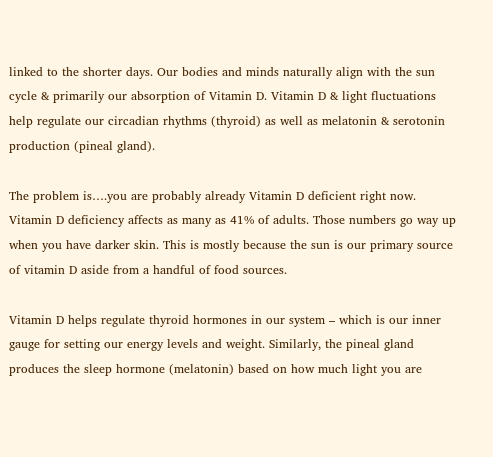linked to the shorter days. Our bodies and minds naturally align with the sun cycle & primarily our absorption of Vitamin D. Vitamin D & light fluctuations help regulate our circadian rhythms (thyroid) as well as melatonin & serotonin production (pineal gland).

The problem is….you are probably already Vitamin D deficient right now. Vitamin D deficiency affects as many as 41% of adults. Those numbers go way up when you have darker skin. This is mostly because the sun is our primary source of vitamin D aside from a handful of food sources.

Vitamin D helps regulate thyroid hormones in our system – which is our inner gauge for setting our energy levels and weight. Similarly, the pineal gland produces the sleep hormone (melatonin) based on how much light you are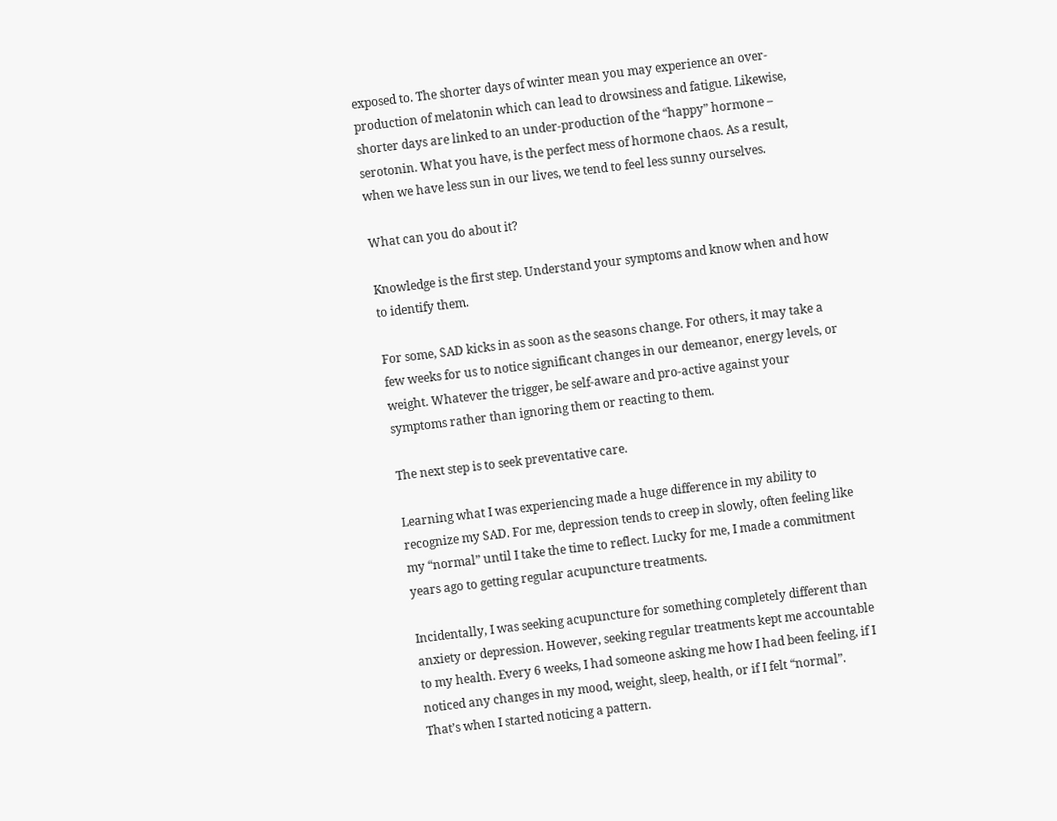exposed to. The shorter days of winter mean you may experience an over-production of melatonin which can lead to drowsiness and fatigue. Likewise, shorter days are linked to an under-production of the “happy” hormone – serotonin. What you have, is the perfect mess of hormone chaos. As a result, when we have less sun in our lives, we tend to feel less sunny ourselves.

What can you do about it?

Knowledge is the first step. Understand your symptoms and know when and how to identify them.

For some, SAD kicks in as soon as the seasons change. For others, it may take a few weeks for us to notice significant changes in our demeanor, energy levels, or weight. Whatever the trigger, be self-aware and pro-active against your symptoms rather than ignoring them or reacting to them.

The next step is to seek preventative care.

Learning what I was experiencing made a huge difference in my ability to recognize my SAD. For me, depression tends to creep in slowly, often feeling like my “normal” until I take the time to reflect. Lucky for me, I made a commitment years ago to getting regular acupuncture treatments.

Incidentally, I was seeking acupuncture for something completely different than anxiety or depression. However, seeking regular treatments kept me accountable to my health. Every 6 weeks, I had someone asking me how I had been feeling, if I noticed any changes in my mood, weight, sleep, health, or if I felt “normal”. That’s when I started noticing a pattern.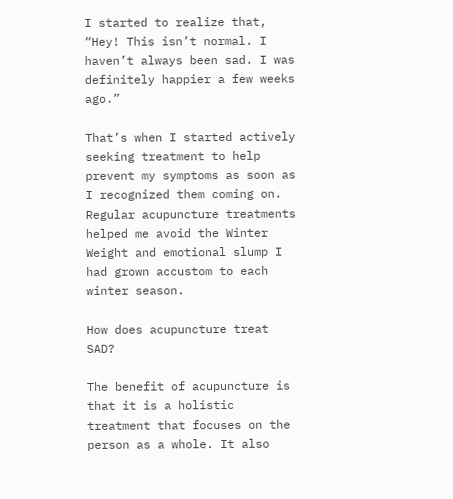I started to realize that, “Hey! This isn’t normal. I haven’t always been sad. I was definitely happier a few weeks ago.”

That’s when I started actively seeking treatment to help prevent my symptoms as soon as I recognized them coming on. Regular acupuncture treatments helped me avoid the Winter Weight and emotional slump I had grown accustom to each winter season.

How does acupuncture treat SAD?

The benefit of acupuncture is that it is a holistic treatment that focuses on the person as a whole. It also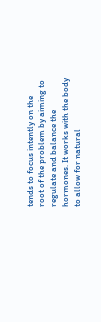tends to focus intently on the root of the problem by aiming to regulate and balance the hormones. It works with the body to allow for natural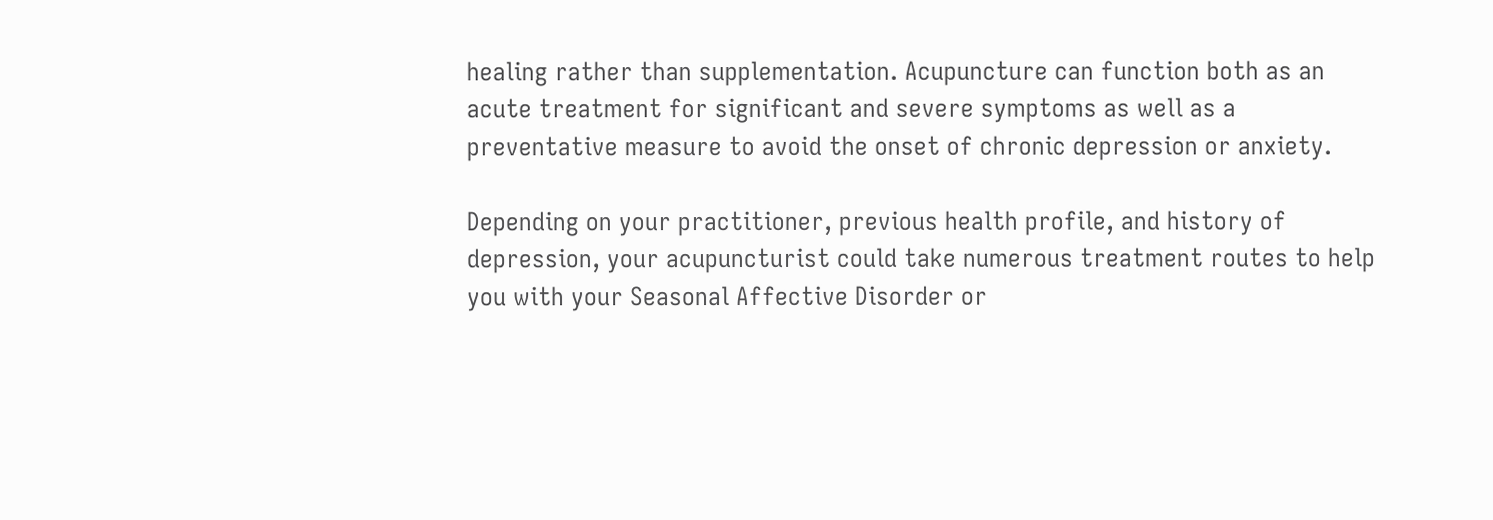healing rather than supplementation. Acupuncture can function both as an acute treatment for significant and severe symptoms as well as a preventative measure to avoid the onset of chronic depression or anxiety.

Depending on your practitioner, previous health profile, and history of depression, your acupuncturist could take numerous treatment routes to help you with your Seasonal Affective Disorder or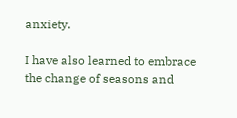anxiety.

I have also learned to embrace the change of seasons and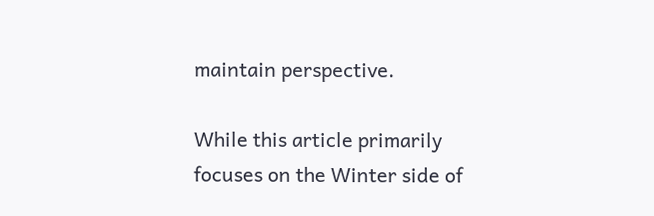maintain perspective.

While this article primarily focuses on the Winter side of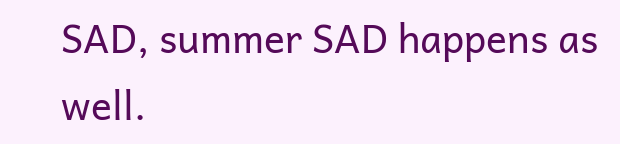SAD, summer SAD happens as well.